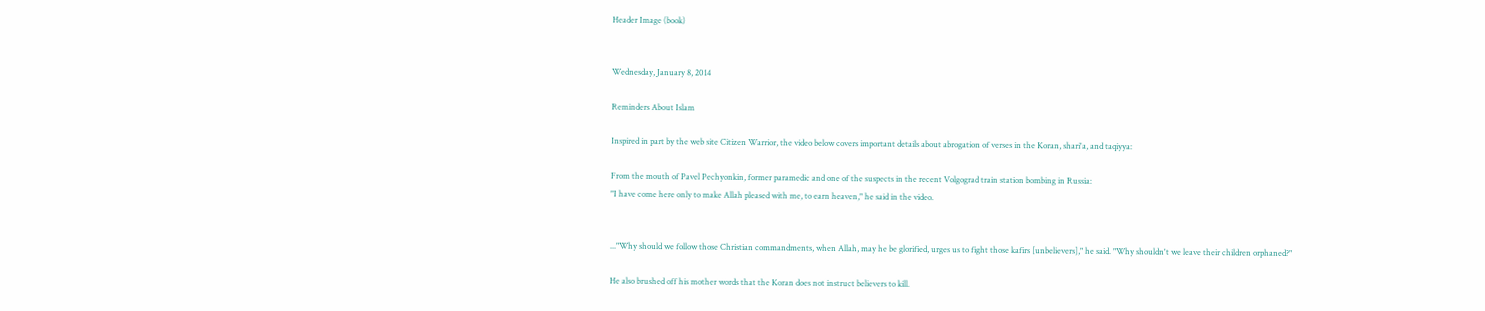Header Image (book)


Wednesday, January 8, 2014

Reminders About Islam

Inspired in part by the web site Citizen Warrior, the video below covers important details about abrogation of verses in the Koran, shari'a, and taqiyya:

From the mouth of Pavel Pechyonkin, former paramedic and one of the suspects in the recent Volgograd train station bombing in Russia:
"I have come here only to make Allah pleased with me, to earn heaven," he said in the video.


..."Why should we follow those Christian commandments, when Allah, may he be glorified, urges us to fight those kafirs [unbelievers]," he said. "Why shouldn't we leave their children orphaned?"

He also brushed off his mother words that the Koran does not instruct believers to kill.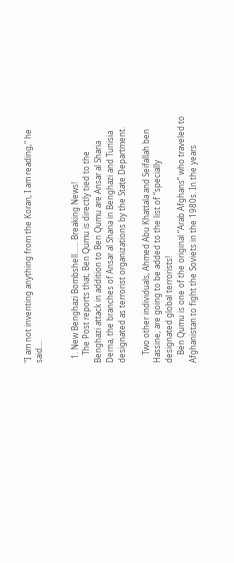"I am not inventing anything from the Koran, I am reading," he said....


  1. New Benghazi Bombshell...... Breaking News!
    The Post reports that, Ben Qumu is directly tied to the Benghazi attack in addition to Ben Qumu are Ansar al Sharia Derna, the branches of Ansar al Sharia in Benghazi and Tunisia designated as terrorist organizations by the State Department.

    Two other individuals, Ahmed Abu Khattala and Seifallah ben Hassine, are going to be added to the list of “specially designated global terrorists!
    Ben Qumu is one of the original “Arab Afghans” who traveled to Afghanistan to fight the Soviets in the 1980s. In the years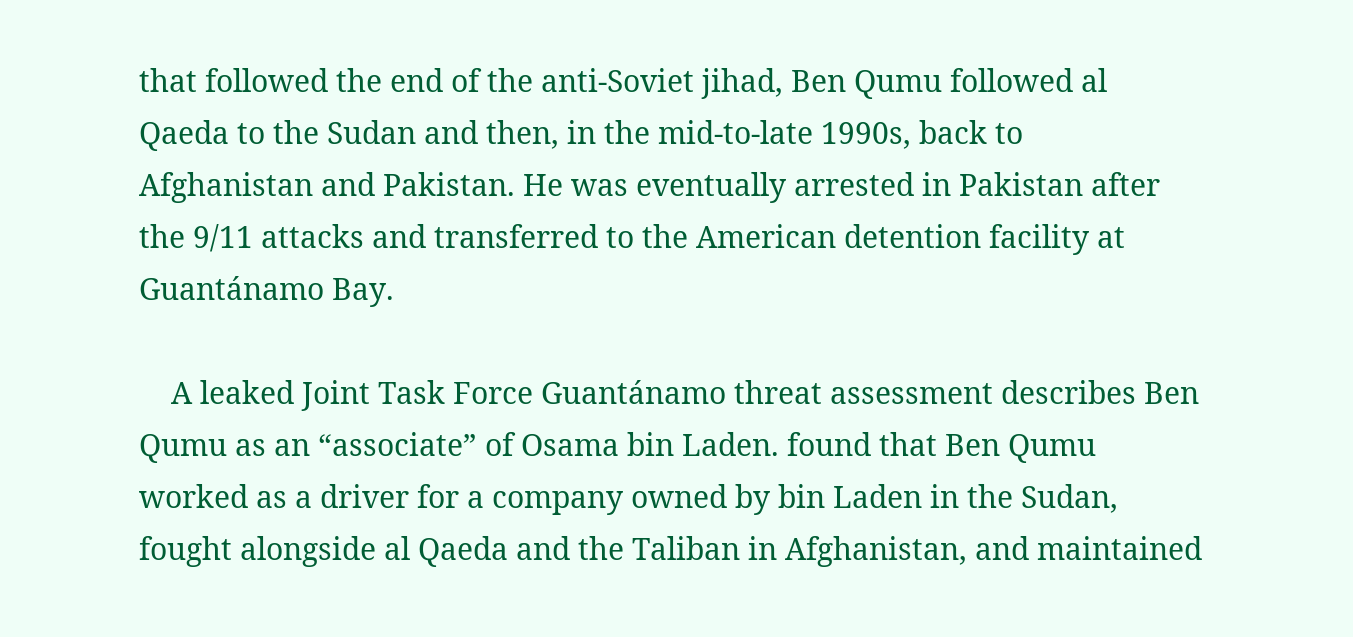that followed the end of the anti-Soviet jihad, Ben Qumu followed al Qaeda to the Sudan and then, in the mid-to-late 1990s, back to Afghanistan and Pakistan. He was eventually arrested in Pakistan after the 9/11 attacks and transferred to the American detention facility at Guantánamo Bay.

    A leaked Joint Task Force Guantánamo threat assessment describes Ben Qumu as an “associate” of Osama bin Laden. found that Ben Qumu worked as a driver for a company owned by bin Laden in the Sudan, fought alongside al Qaeda and the Taliban in Afghanistan, and maintained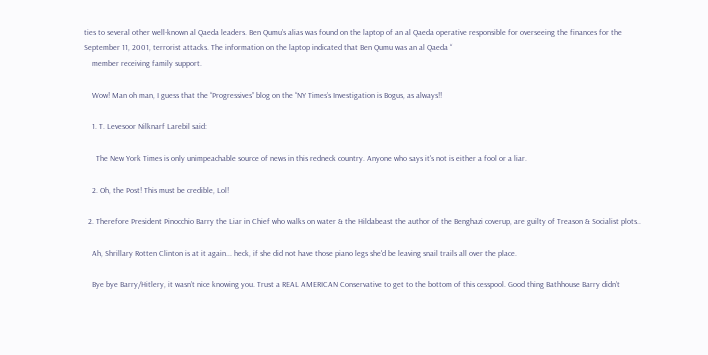ties to several other well-known al Qaeda leaders. Ben Qumu’s alias was found on the laptop of an al Qaeda operative responsible for overseeing the finances for the September 11, 2001, terrorist attacks. The information on the laptop indicated that Ben Qumu was an al Qaeda “
    member receiving family support.

    Wow! Man oh man, I guess that the “Progressives” blog on the “NY Times’s Investigation is Bogus, as always!!

    1. T. Levesoor Nilknarf Larebil said:

      The New York Times is only unimpeachable source of news in this redneck country. Anyone who says it's not is either a fool or a liar.

    2. Oh, the Post! This must be credible, Lol!

  2. Therefore President Pinocchio Barry the Liar in Chief who walks on water & the Hildabeast the author of the Benghazi coverup, are guilty of Treason & Socialist plots..

    Ah, Shrillary Rotten Clinton is at it again... heck, if she did not have those piano legs she'd be leaving snail trails all over the place.

    Bye bye Barry/Hitlery, it wasn’t nice knowing you. Trust a REAL AMERICAN Conservative to get to the bottom of this cesspool. Good thing Bathhouse Barry didn’t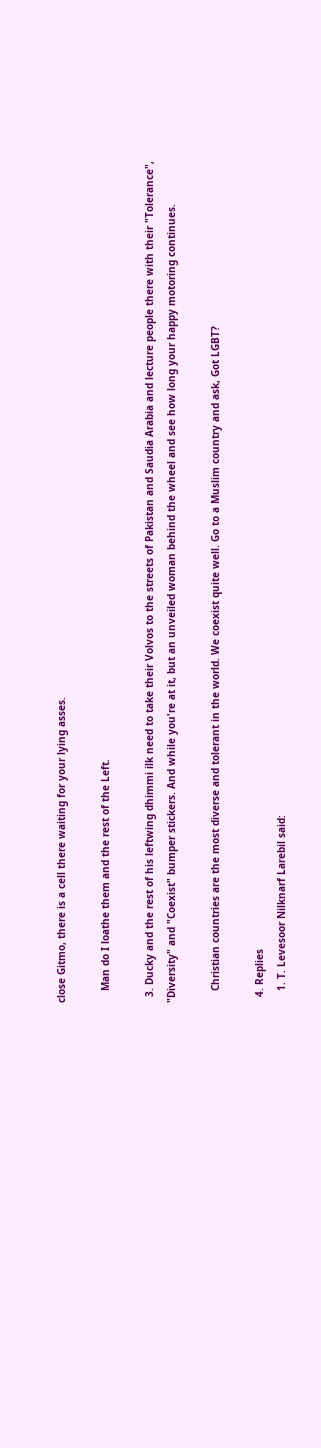close Gitmo, there is a cell there waiting for your lying asses.

    Man do I loathe them and the rest of the Left.

  3. Ducky and the rest of his leftwing dhimmi ilk need to take their Volvos to the streets of Pakistan and Saudia Arabia and lecture people there with their "Tolerance", "Diversity" and "Coexist" bumper stickers. And while you're at it, but an unveiled woman behind the wheel and see how long your happy motoring continues.

    Christian countries are the most diverse and tolerant in the world. We coexist quite well. Go to a Muslim country and ask, Got LGBT?

  4. Replies
    1. T. Levesoor Nilknarf Larebil said: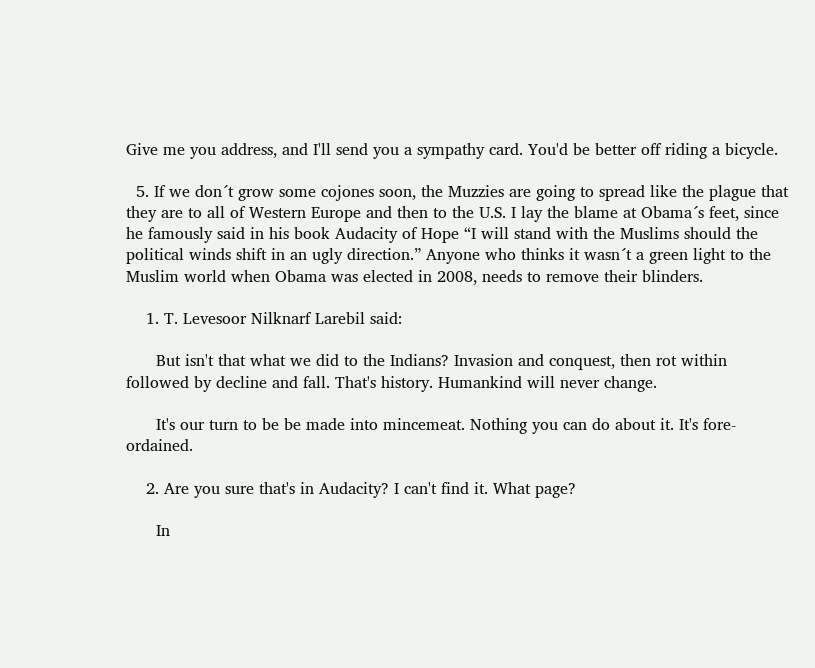Give me you address, and I'll send you a sympathy card. You'd be better off riding a bicycle.

  5. If we don´t grow some cojones soon, the Muzzies are going to spread like the plague that they are to all of Western Europe and then to the U.S. I lay the blame at Obama´s feet, since he famously said in his book Audacity of Hope “I will stand with the Muslims should the political winds shift in an ugly direction.” Anyone who thinks it wasn´t a green light to the Muslim world when Obama was elected in 2008, needs to remove their blinders.

    1. T. Levesoor Nilknarf Larebil said:

      But isn't that what we did to the Indians? Invasion and conquest, then rot within followed by decline and fall. That's history. Humankind will never change.

      It's our turn to be be made into mincemeat. Nothing you can do about it. It's fore-ordained.

    2. Are you sure that's in Audacity? I can't find it. What page?

      In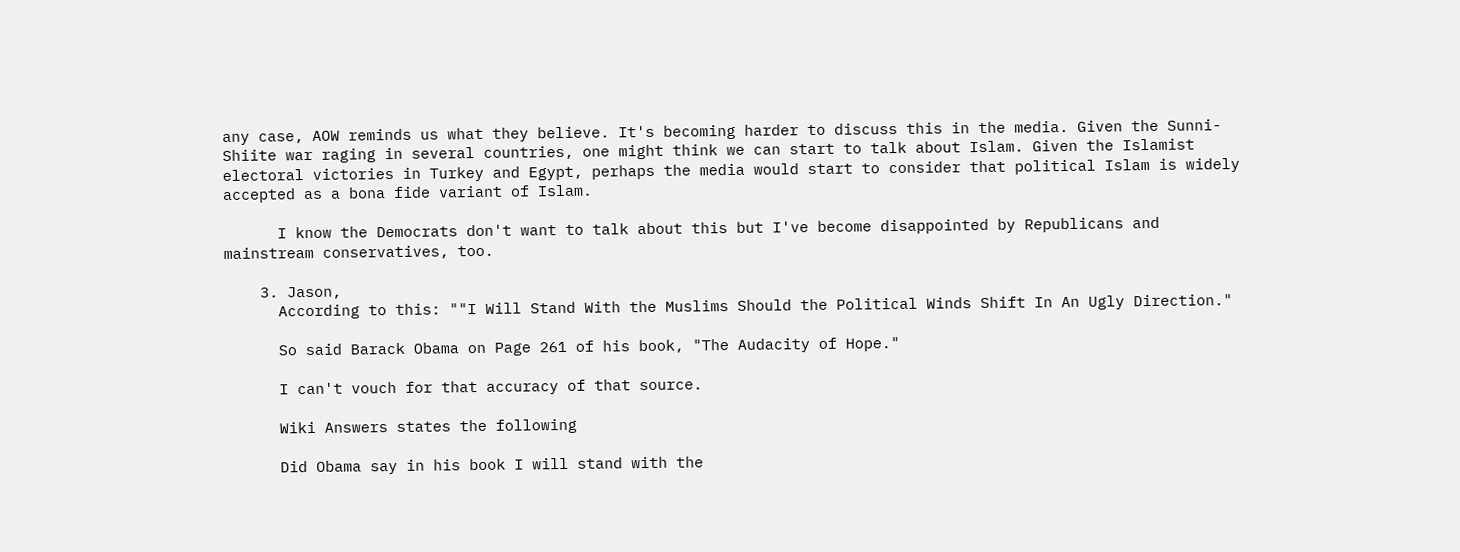any case, AOW reminds us what they believe. It's becoming harder to discuss this in the media. Given the Sunni-Shiite war raging in several countries, one might think we can start to talk about Islam. Given the Islamist electoral victories in Turkey and Egypt, perhaps the media would start to consider that political Islam is widely accepted as a bona fide variant of Islam.

      I know the Democrats don't want to talk about this but I've become disappointed by Republicans and mainstream conservatives, too.

    3. Jason,
      According to this: ""I Will Stand With the Muslims Should the Political Winds Shift In An Ugly Direction."

      So said Barack Obama on Page 261 of his book, "The Audacity of Hope."

      I can't vouch for that accuracy of that source.

      Wiki Answers states the following

      Did Obama say in his book I will stand with the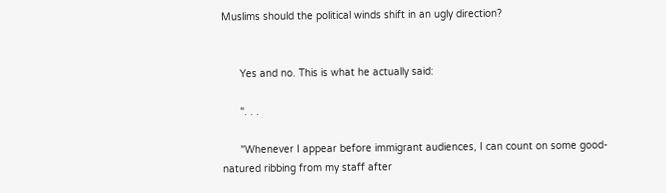Muslims should the political winds shift in an ugly direction?


      Yes and no. This is what he actually said:

      ". . .

      "Whenever I appear before immigrant audiences, I can count on some good-natured ribbing from my staff after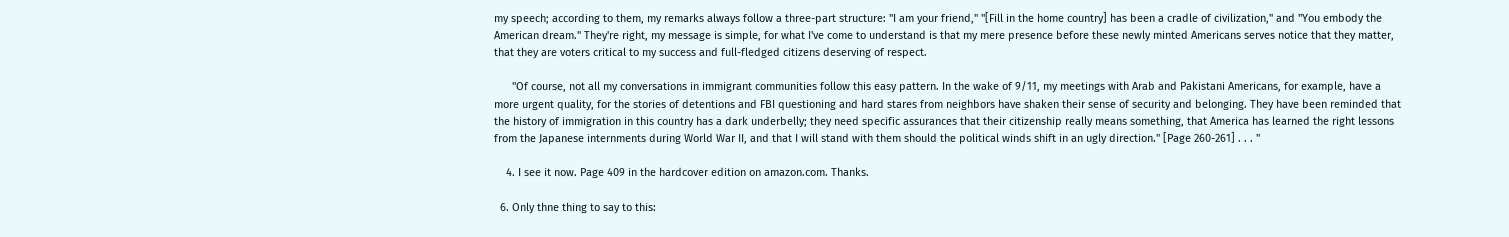my speech; according to them, my remarks always follow a three-part structure: "I am your friend," "[Fill in the home country] has been a cradle of civilization," and "You embody the American dream." They're right, my message is simple, for what I've come to understand is that my mere presence before these newly minted Americans serves notice that they matter, that they are voters critical to my success and full-fledged citizens deserving of respect.

      "Of course, not all my conversations in immigrant communities follow this easy pattern. In the wake of 9/11, my meetings with Arab and Pakistani Americans, for example, have a more urgent quality, for the stories of detentions and FBI questioning and hard stares from neighbors have shaken their sense of security and belonging. They have been reminded that the history of immigration in this country has a dark underbelly; they need specific assurances that their citizenship really means something, that America has learned the right lessons from the Japanese internments during World War II, and that I will stand with them should the political winds shift in an ugly direction." [Page 260-261] . . . "

    4. I see it now. Page 409 in the hardcover edition on amazon.com. Thanks.

  6. Only thne thing to say to this: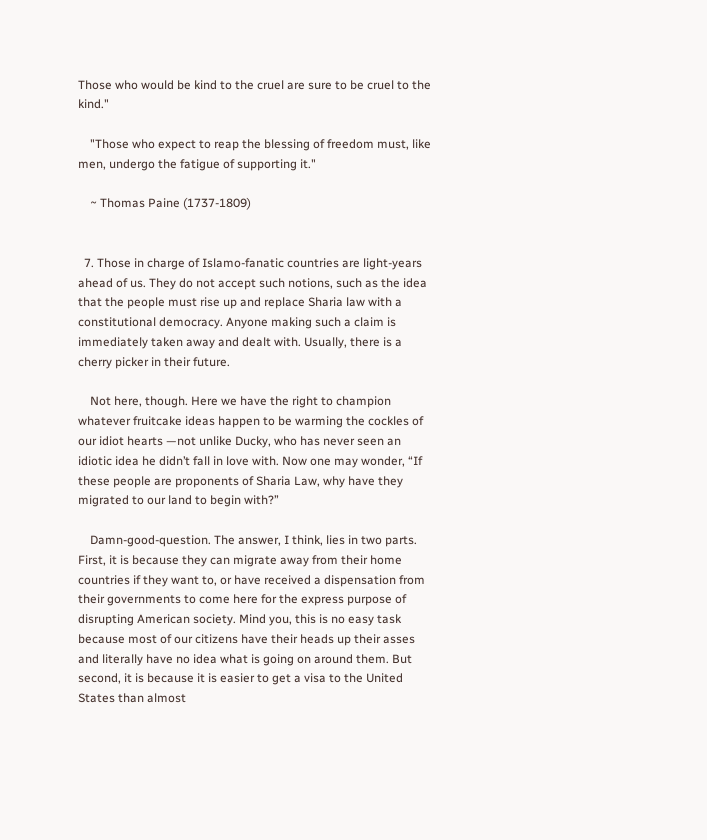Those who would be kind to the cruel are sure to be cruel to the kind."

    "Those who expect to reap the blessing of freedom must, like men, undergo the fatigue of supporting it."

    ~ Thomas Paine (1737-1809)


  7. Those in charge of Islamo-fanatic countries are light-years ahead of us. They do not accept such notions, such as the idea that the people must rise up and replace Sharia law with a constitutional democracy. Anyone making such a claim is immediately taken away and dealt with. Usually, there is a cherry picker in their future.

    Not here, though. Here we have the right to champion whatever fruitcake ideas happen to be warming the cockles of our idiot hearts —not unlike Ducky, who has never seen an idiotic idea he didn’t fall in love with. Now one may wonder, “If these people are proponents of Sharia Law, why have they migrated to our land to begin with?”

    Damn-good-question. The answer, I think, lies in two parts. First, it is because they can migrate away from their home countries if they want to, or have received a dispensation from their governments to come here for the express purpose of disrupting American society. Mind you, this is no easy task because most of our citizens have their heads up their asses and literally have no idea what is going on around them. But second, it is because it is easier to get a visa to the United States than almost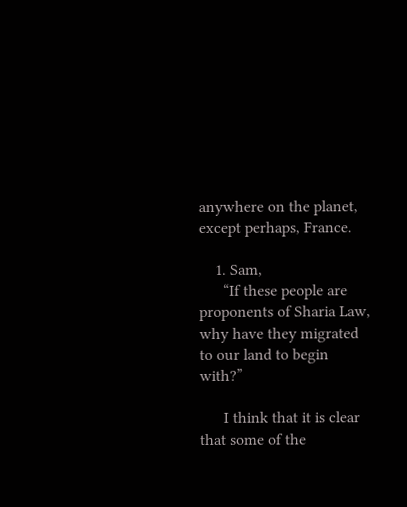anywhere on the planet, except perhaps, France.

    1. Sam,
      “If these people are proponents of Sharia Law, why have they migrated to our land to begin with?”

      I think that it is clear that some of the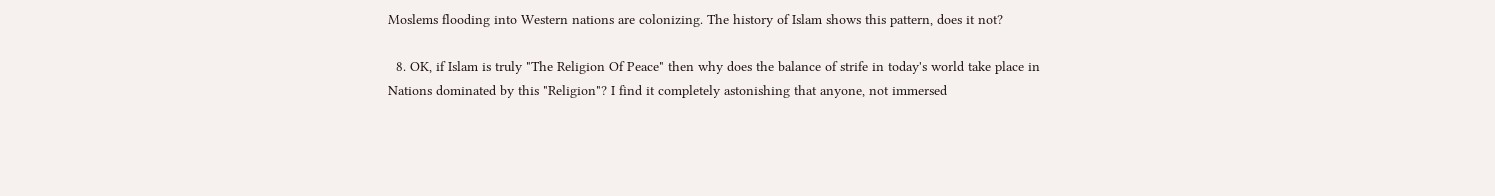Moslems flooding into Western nations are colonizing. The history of Islam shows this pattern, does it not?

  8. OK, if Islam is truly "The Religion Of Peace" then why does the balance of strife in today's world take place in Nations dominated by this "Religion"? I find it completely astonishing that anyone, not immersed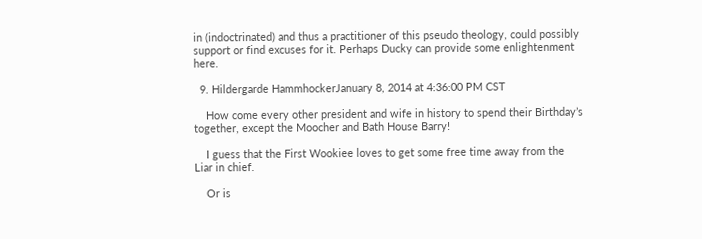in (indoctrinated) and thus a practitioner of this pseudo theology, could possibly support or find excuses for it. Perhaps Ducky can provide some enlightenment here.

  9. Hildergarde HammhockerJanuary 8, 2014 at 4:36:00 PM CST

    How come every other president and wife in history to spend their Birthday’s together, except the Moocher and Bath House Barry!

    I guess that the First Wookiee loves to get some free time away from the Liar in chief.

    Or is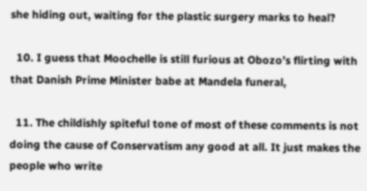she hiding out, waiting for the plastic surgery marks to heal?

  10. I guess that Moochelle is still furious at Obozo’s flirting with that Danish Prime Minister babe at Mandela funeral,

  11. The childishly spiteful tone of most of these comments is not doing the cause of Conservatism any good at all. It just makes the people who write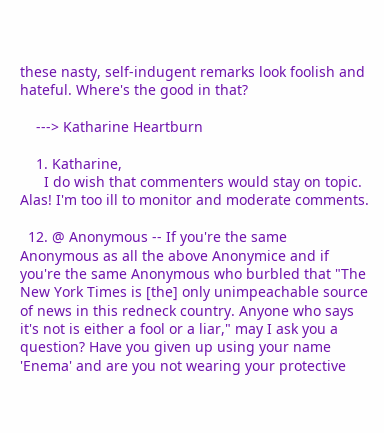these nasty, self-indugent remarks look foolish and hateful. Where's the good in that?

    ---> Katharine Heartburn

    1. Katharine,
      I do wish that commenters would stay on topic. Alas! I'm too ill to monitor and moderate comments.

  12. @ Anonymous -- If you're the same Anonymous as all the above Anonymice and if you're the same Anonymous who burbled that "The New York Times is [the] only unimpeachable source of news in this redneck country. Anyone who says it's not is either a fool or a liar," may I ask you a question? Have you given up using your name 'Enema' and are you not wearing your protective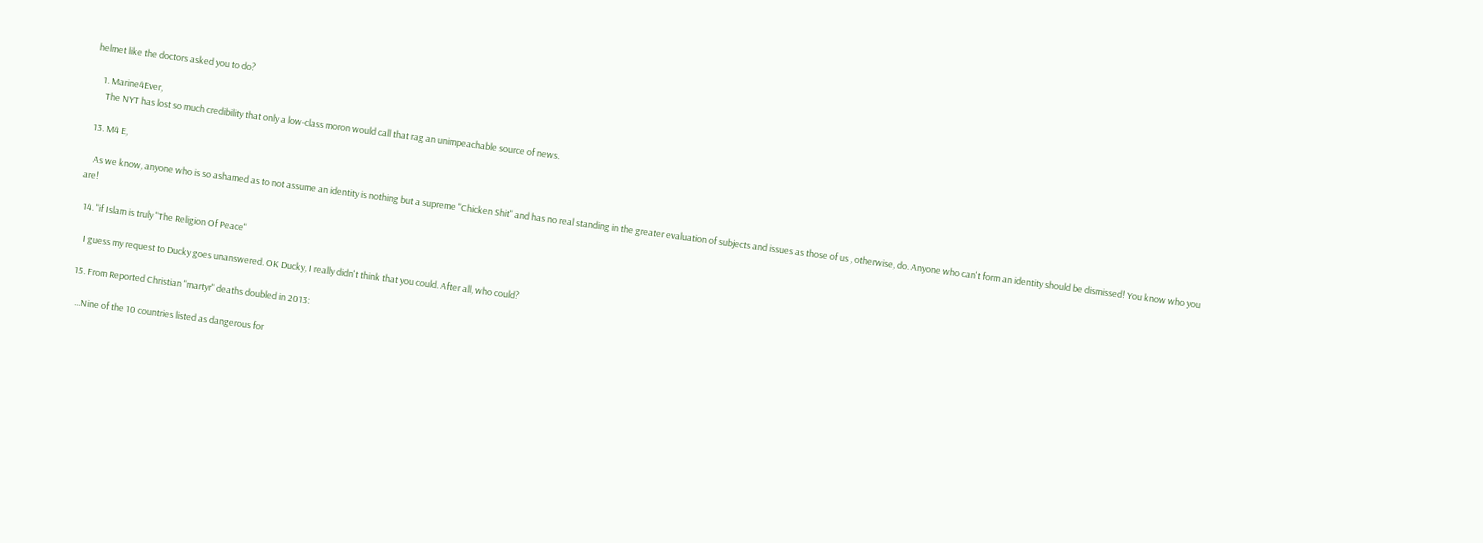helmet like the doctors asked you to do?

    1. Marine4Ever,
      The NYT has lost so much credibility that only a low-class moron would call that rag an unimpeachable source of news.

  13. M4 E,

    As we know, anyone who is so ashamed as to not assume an identity is nothing but a supreme "Chicken Shit" and has no real standing in the greater evaluation of subjects and issues as those of us , otherwise, do. Anyone who can't form an identity should be dismissed! You know who you are!

  14. "if Islam is truly "The Religion Of Peace"

    I guess my request to Ducky goes unanswered. OK Ducky, I really didn't think that you could. After all, who could?

  15. From Reported Christian "martyr" deaths doubled in 2013:

    ...Nine of the 10 countries listed as dangerous for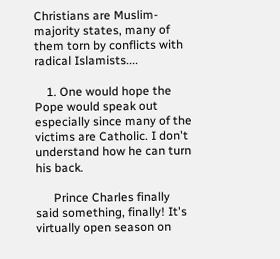Christians are Muslim-majority states, many of them torn by conflicts with radical Islamists....

    1. One would hope the Pope would speak out especially since many of the victims are Catholic. I don't understand how he can turn his back.

      Prince Charles finally said something, finally! It's virtually open season on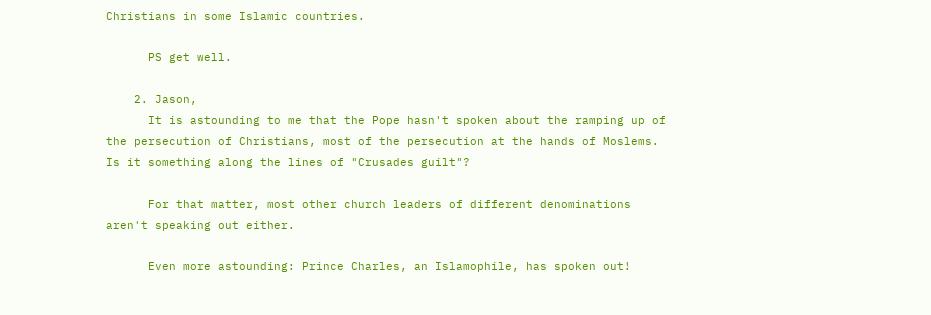Christians in some Islamic countries.

      PS get well.

    2. Jason,
      It is astounding to me that the Pope hasn't spoken about the ramping up of the persecution of Christians, most of the persecution at the hands of Moslems. Is it something along the lines of "Crusades guilt"?

      For that matter, most other church leaders of different denominations aren't speaking out either.

      Even more astounding: Prince Charles, an Islamophile, has spoken out!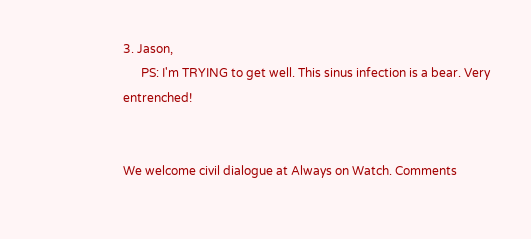3. Jason,
      PS: I'm TRYING to get well. This sinus infection is a bear. Very entrenched!


We welcome civil dialogue at Always on Watch. Comments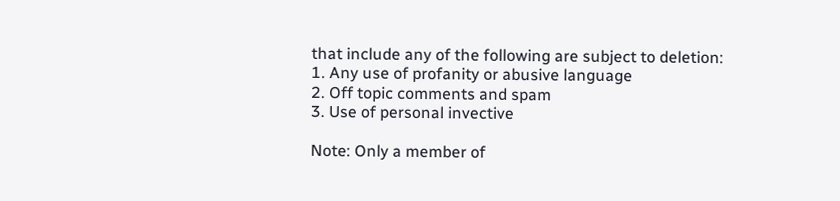that include any of the following are subject to deletion:
1. Any use of profanity or abusive language
2. Off topic comments and spam
3. Use of personal invective

Note: Only a member of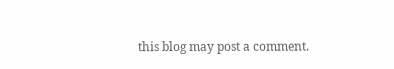this blog may post a comment.